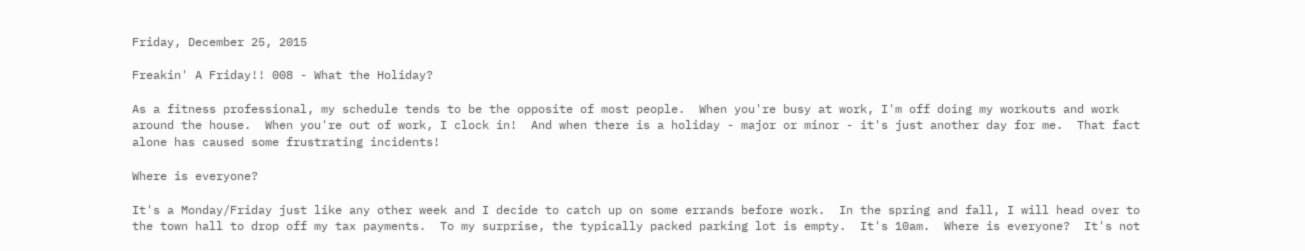Friday, December 25, 2015

Freakin' A Friday!! 008 - What the Holiday?

As a fitness professional, my schedule tends to be the opposite of most people.  When you're busy at work, I'm off doing my workouts and work around the house.  When you're out of work, I clock in!  And when there is a holiday - major or minor - it's just another day for me.  That fact alone has caused some frustrating incidents!

Where is everyone?

It's a Monday/Friday just like any other week and I decide to catch up on some errands before work.  In the spring and fall, I will head over to the town hall to drop off my tax payments.  To my surprise, the typically packed parking lot is empty.  It's 10am.  Where is everyone?  It's not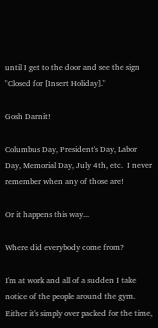until I get to the door and see the sign "Closed for [Insert Holiday]."

Gosh Darnit!

Columbus Day, President's Day, Labor Day, Memorial Day, July 4th, etc.  I never remember when any of those are!

Or it happens this way...

Where did everybody come from?

I'm at work and all of a sudden I take notice of the people around the gym.  Either it's simply over packed for the time,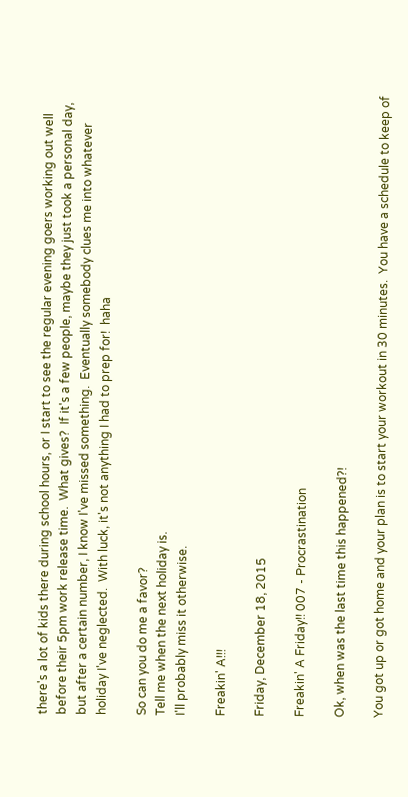there's a lot of kids there during school hours, or I start to see the regular evening goers working out well before their 5pm work release time.  What gives?  If it's a few people, maybe they just took a personal day, but after a certain number, I know I've missed something.  Eventually somebody clues me into whatever holiday I've neglected.  With luck, it's not anything I had to prep for!  haha

So can you do me a favor?
Tell me when the next holiday is.
I'll probably miss it otherwise.

Freakin' A!!!

Friday, December 18, 2015

Freakin' A Friday!! 007 - Procrastination

Ok, when was the last time this happened?!

You got up or got home and your plan is to start your workout in 30 minutes.  You have a schedule to keep of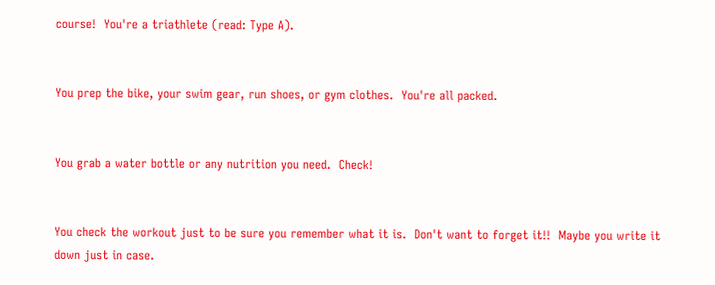course!  You're a triathlete (read: Type A).


You prep the bike, your swim gear, run shoes, or gym clothes.  You're all packed.


You grab a water bottle or any nutrition you need.  Check!


You check the workout just to be sure you remember what it is.  Don't want to forget it!!  Maybe you write it down just in case.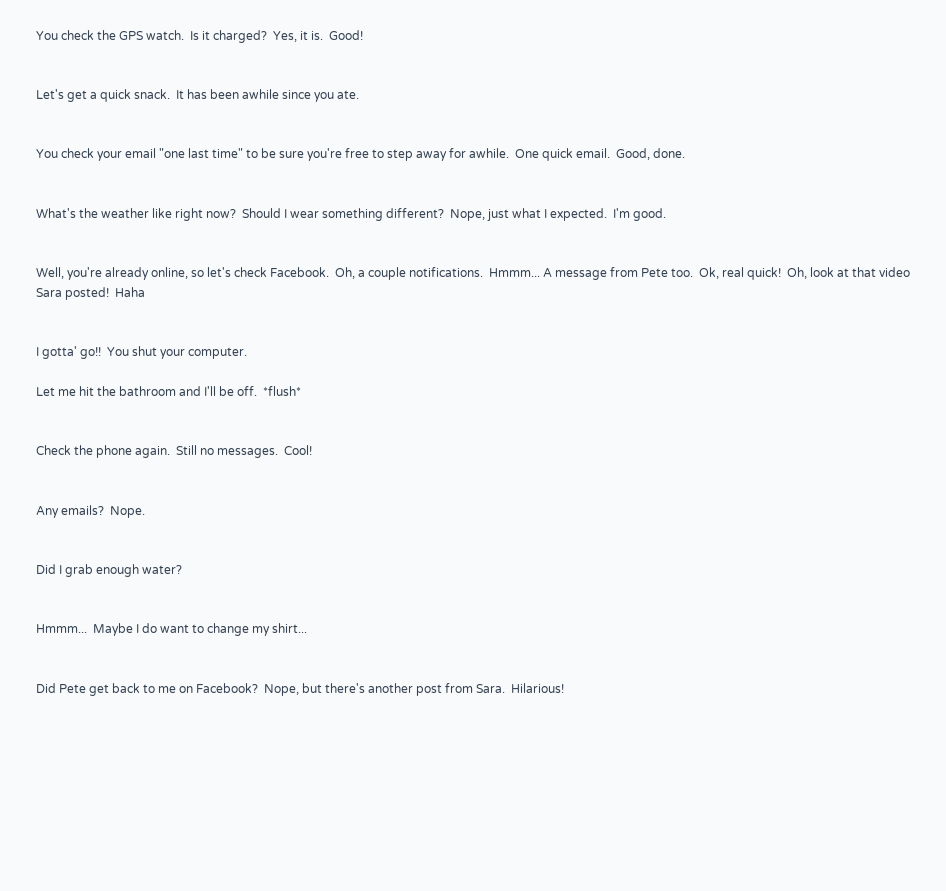You check the GPS watch.  Is it charged?  Yes, it is.  Good!


Let's get a quick snack.  It has been awhile since you ate.


You check your email "one last time" to be sure you're free to step away for awhile.  One quick email.  Good, done.


What's the weather like right now?  Should I wear something different?  Nope, just what I expected.  I'm good.


Well, you're already online, so let's check Facebook.  Oh, a couple notifications.  Hmmm... A message from Pete too.  Ok, real quick!  Oh, look at that video Sara posted!  Haha


I gotta' go!!  You shut your computer.

Let me hit the bathroom and I'll be off.  *flush*


Check the phone again.  Still no messages.  Cool!


Any emails?  Nope.


Did I grab enough water?


Hmmm...  Maybe I do want to change my shirt...


Did Pete get back to me on Facebook?  Nope, but there's another post from Sara.  Hilarious!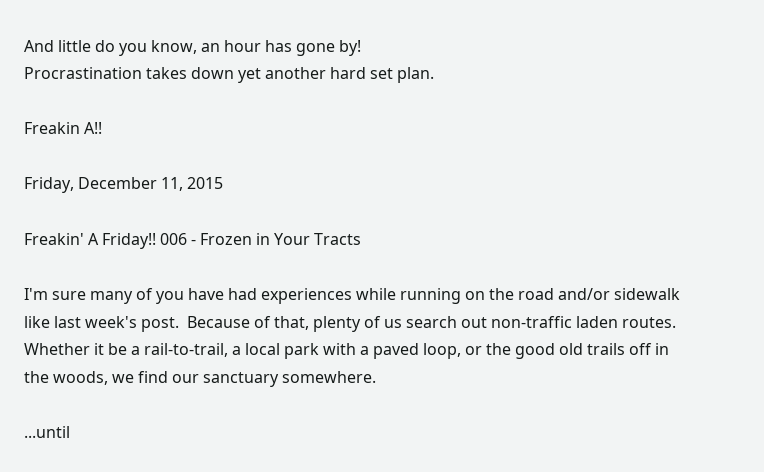And little do you know, an hour has gone by!
Procrastination takes down yet another hard set plan.

Freakin A!!

Friday, December 11, 2015

Freakin' A Friday!! 006 - Frozen in Your Tracts

I'm sure many of you have had experiences while running on the road and/or sidewalk like last week's post.  Because of that, plenty of us search out non-traffic laden routes.  Whether it be a rail-to-trail, a local park with a paved loop, or the good old trails off in the woods, we find our sanctuary somewhere.

...until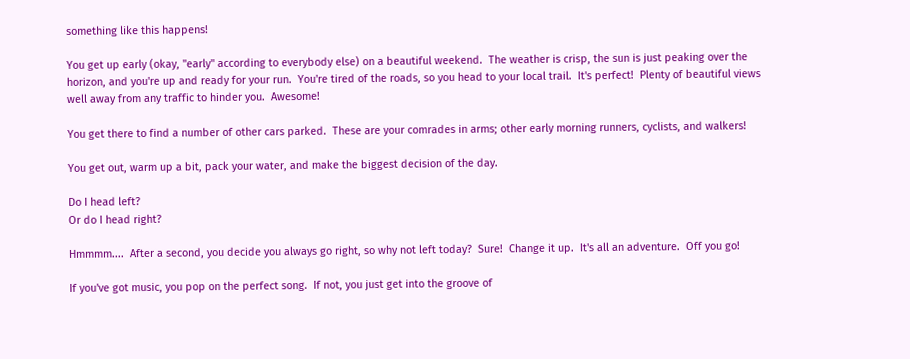something like this happens!

You get up early (okay, "early" according to everybody else) on a beautiful weekend.  The weather is crisp, the sun is just peaking over the horizon, and you're up and ready for your run.  You're tired of the roads, so you head to your local trail.  It's perfect!  Plenty of beautiful views well away from any traffic to hinder you.  Awesome!

You get there to find a number of other cars parked.  These are your comrades in arms; other early morning runners, cyclists, and walkers!

You get out, warm up a bit, pack your water, and make the biggest decision of the day.

Do I head left?
Or do I head right?

Hmmmm....  After a second, you decide you always go right, so why not left today?  Sure!  Change it up.  It's all an adventure.  Off you go!

If you've got music, you pop on the perfect song.  If not, you just get into the groove of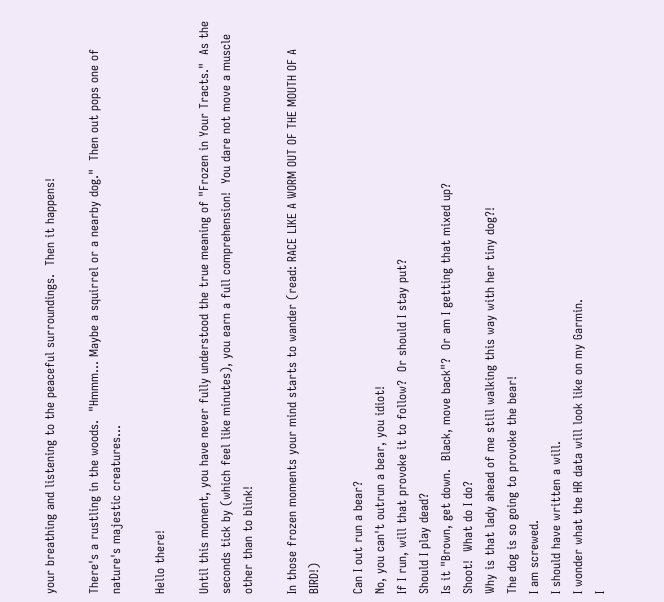your breathing and listening to the peaceful surroundings.  Then it happens!

There's a rustling in the woods.  "Hmmm... Maybe a squirrel or a nearby dog."  Then out pops one of nature's majestic creatures...

Hello there!

Until this moment, you have never fully understood the true meaning of "Frozen in Your Tracts."  As the seconds tick by (which feel like minutes), you earn a full comprehension!  You dare not move a muscle other than to blink!

In those frozen moments your mind starts to wander (read: RACE LIKE A WORM OUT OF THE MOUTH OF A BIRD!)

Can I out run a bear?
No, you can't outrun a bear, you idiot!
If I run, will that provoke it to follow?  Or should I stay put?
Should I play dead?
Is it "Brown, get down.  Black, move back"?  Or am I getting that mixed up?
Shoot!  What do I do?
Why is that lady ahead of me still walking this way with her tiny dog?!
The dog is so going to provoke the bear!
I am screwed.
I should have written a will.
I wonder what the HR data will look like on my Garmin.
I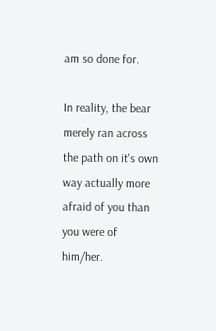am so done for.

In reality, the bear merely ran across the path on it's own way actually more afraid of you than you were of him/her.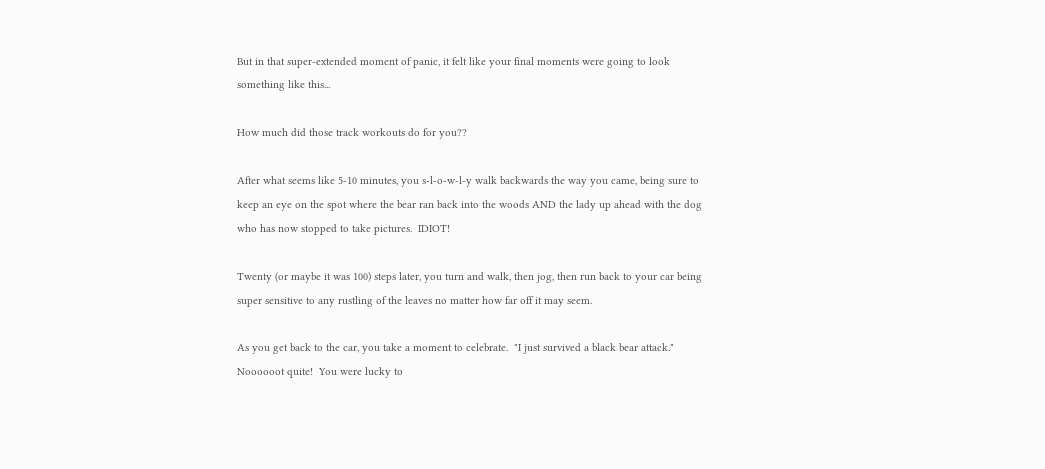But in that super-extended moment of panic, it felt like your final moments were going to look something like this...

How much did those track workouts do for you??

After what seems like 5-10 minutes, you s-l-o-w-l-y walk backwards the way you came, being sure to keep an eye on the spot where the bear ran back into the woods AND the lady up ahead with the dog who has now stopped to take pictures.  IDIOT!

Twenty (or maybe it was 100) steps later, you turn and walk, then jog, then run back to your car being super sensitive to any rustling of the leaves no matter how far off it may seem.

As you get back to the car, you take a moment to celebrate.  "I just survived a black bear attack."  Noooooot quite!  You were lucky to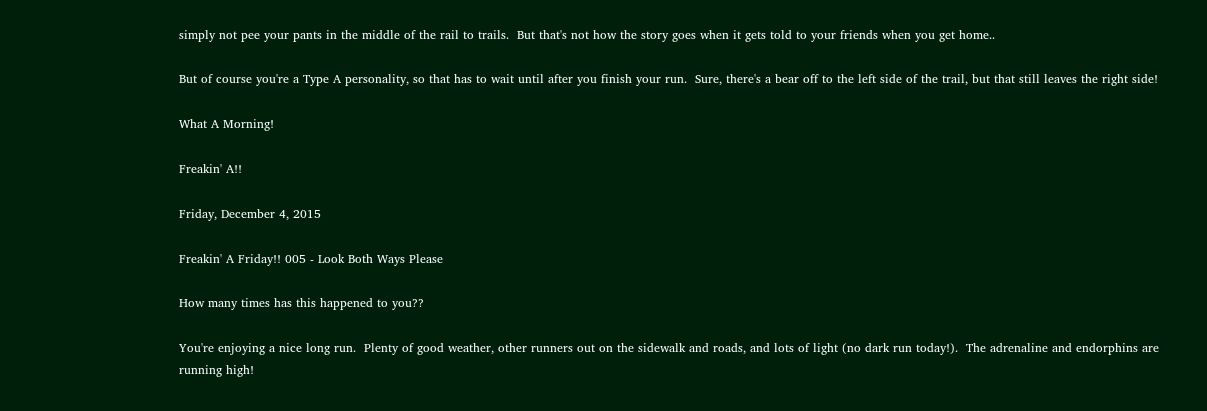simply not pee your pants in the middle of the rail to trails.  But that's not how the story goes when it gets told to your friends when you get home..

But of course you're a Type A personality, so that has to wait until after you finish your run.  Sure, there's a bear off to the left side of the trail, but that still leaves the right side!

What A Morning!

Freakin' A!!

Friday, December 4, 2015

Freakin' A Friday!! 005 - Look Both Ways Please

How many times has this happened to you??

You're enjoying a nice long run.  Plenty of good weather, other runners out on the sidewalk and roads, and lots of light (no dark run today!).  The adrenaline and endorphins are running high!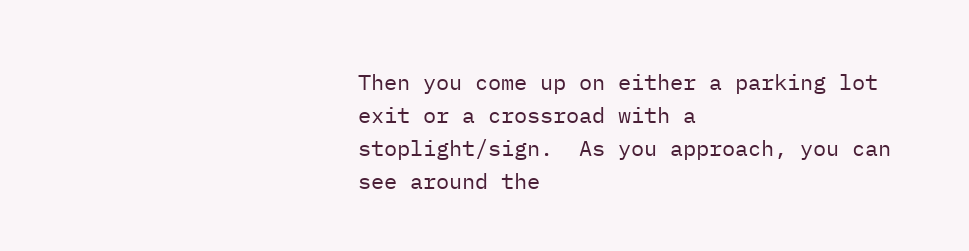Then you come up on either a parking lot exit or a crossroad with a stoplight/sign.  As you approach, you can see around the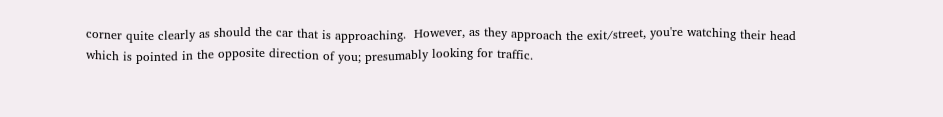corner quite clearly as should the car that is approaching.  However, as they approach the exit/street, you're watching their head which is pointed in the opposite direction of you; presumably looking for traffic.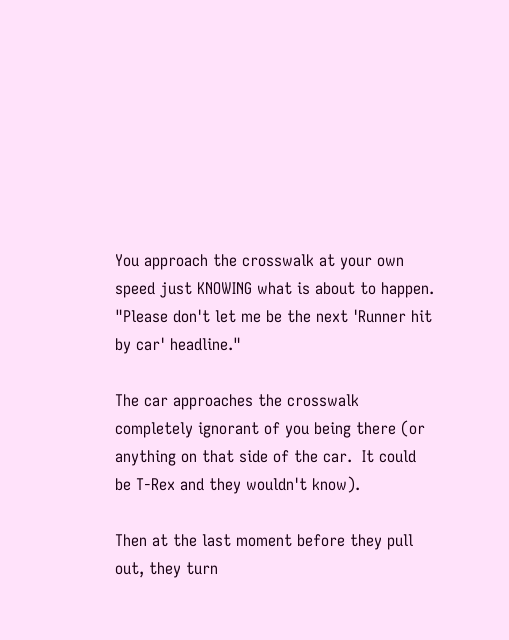You approach the crosswalk at your own speed just KNOWING what is about to happen.  "Please don't let me be the next 'Runner hit by car' headline."

The car approaches the crosswalk completely ignorant of you being there (or anything on that side of the car.  It could be T-Rex and they wouldn't know).

Then at the last moment before they pull out, they turn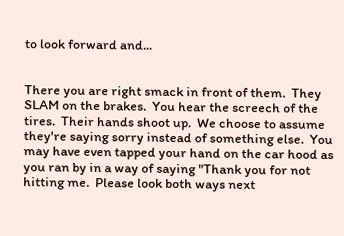to look forward and...


There you are right smack in front of them.  They SLAM on the brakes.  You hear the screech of the tires.  Their hands shoot up.  We choose to assume they're saying sorry instead of something else.  You may have even tapped your hand on the car hood as you ran by in a way of saying "Thank you for not hitting me.  Please look both ways next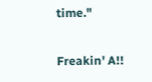time."

Freakin' A!!